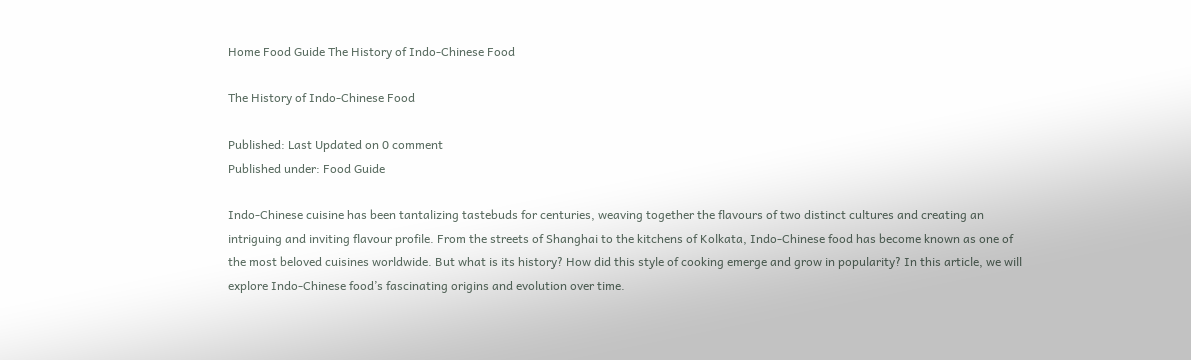Home Food Guide The History of Indo-Chinese Food

The History of Indo-Chinese Food

Published: Last Updated on 0 comment
Published under: Food Guide

Indo-Chinese cuisine has been tantalizing tastebuds for centuries, weaving together the flavours of two distinct cultures and creating an intriguing and inviting flavour profile. From the streets of Shanghai to the kitchens of Kolkata, Indo-Chinese food has become known as one of the most beloved cuisines worldwide. But what is its history? How did this style of cooking emerge and grow in popularity? In this article, we will explore Indo-Chinese food’s fascinating origins and evolution over time.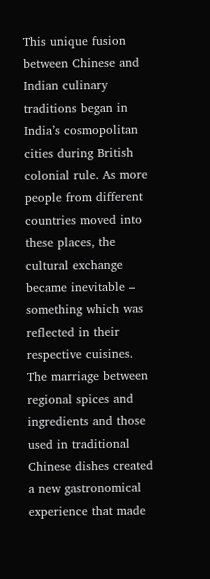This unique fusion between Chinese and Indian culinary traditions began in India’s cosmopolitan cities during British colonial rule. As more people from different countries moved into these places, the cultural exchange became inevitable – something which was reflected in their respective cuisines. The marriage between regional spices and ingredients and those used in traditional Chinese dishes created a new gastronomical experience that made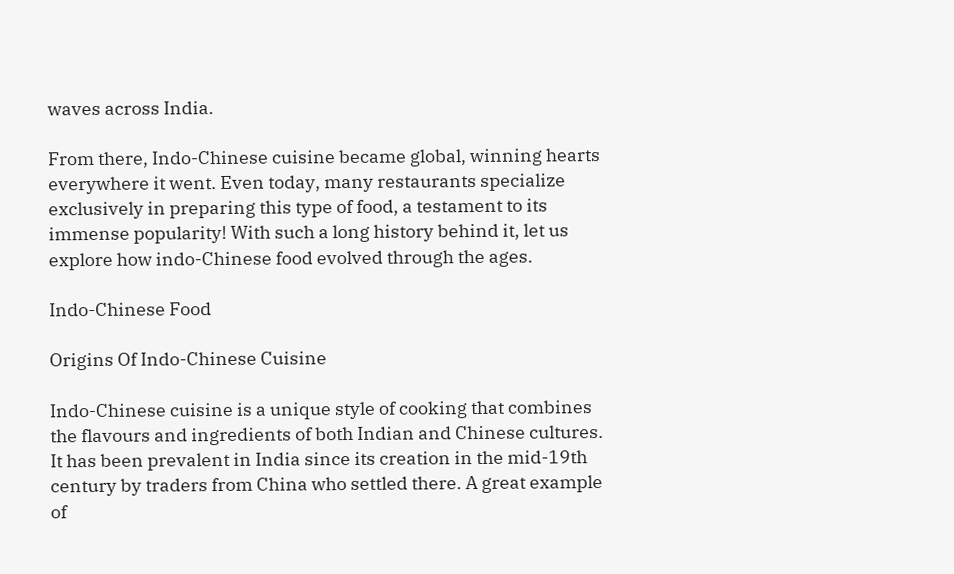waves across India.

From there, Indo-Chinese cuisine became global, winning hearts everywhere it went. Even today, many restaurants specialize exclusively in preparing this type of food, a testament to its immense popularity! With such a long history behind it, let us explore how indo-Chinese food evolved through the ages.

Indo-Chinese Food

Origins Of Indo-Chinese Cuisine

Indo-Chinese cuisine is a unique style of cooking that combines the flavours and ingredients of both Indian and Chinese cultures. It has been prevalent in India since its creation in the mid-19th century by traders from China who settled there. A great example of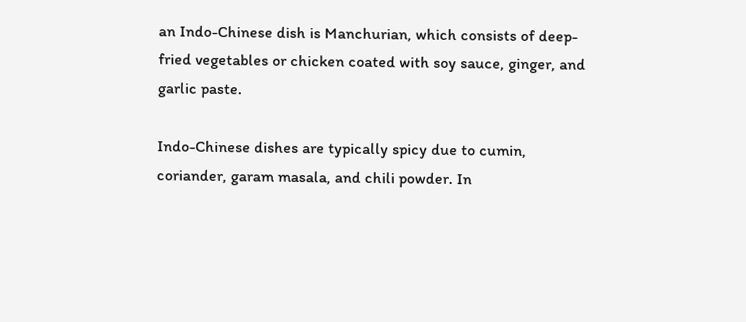an Indo-Chinese dish is Manchurian, which consists of deep-fried vegetables or chicken coated with soy sauce, ginger, and garlic paste.

Indo-Chinese dishes are typically spicy due to cumin, coriander, garam masala, and chili powder. In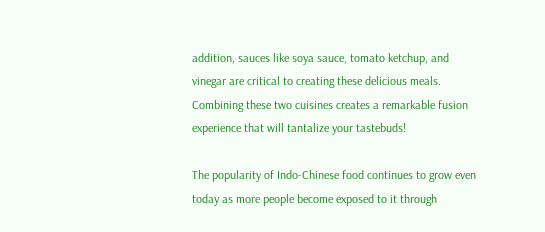addition, sauces like soya sauce, tomato ketchup, and vinegar are critical to creating these delicious meals. Combining these two cuisines creates a remarkable fusion experience that will tantalize your tastebuds!

The popularity of Indo-Chinese food continues to grow even today as more people become exposed to it through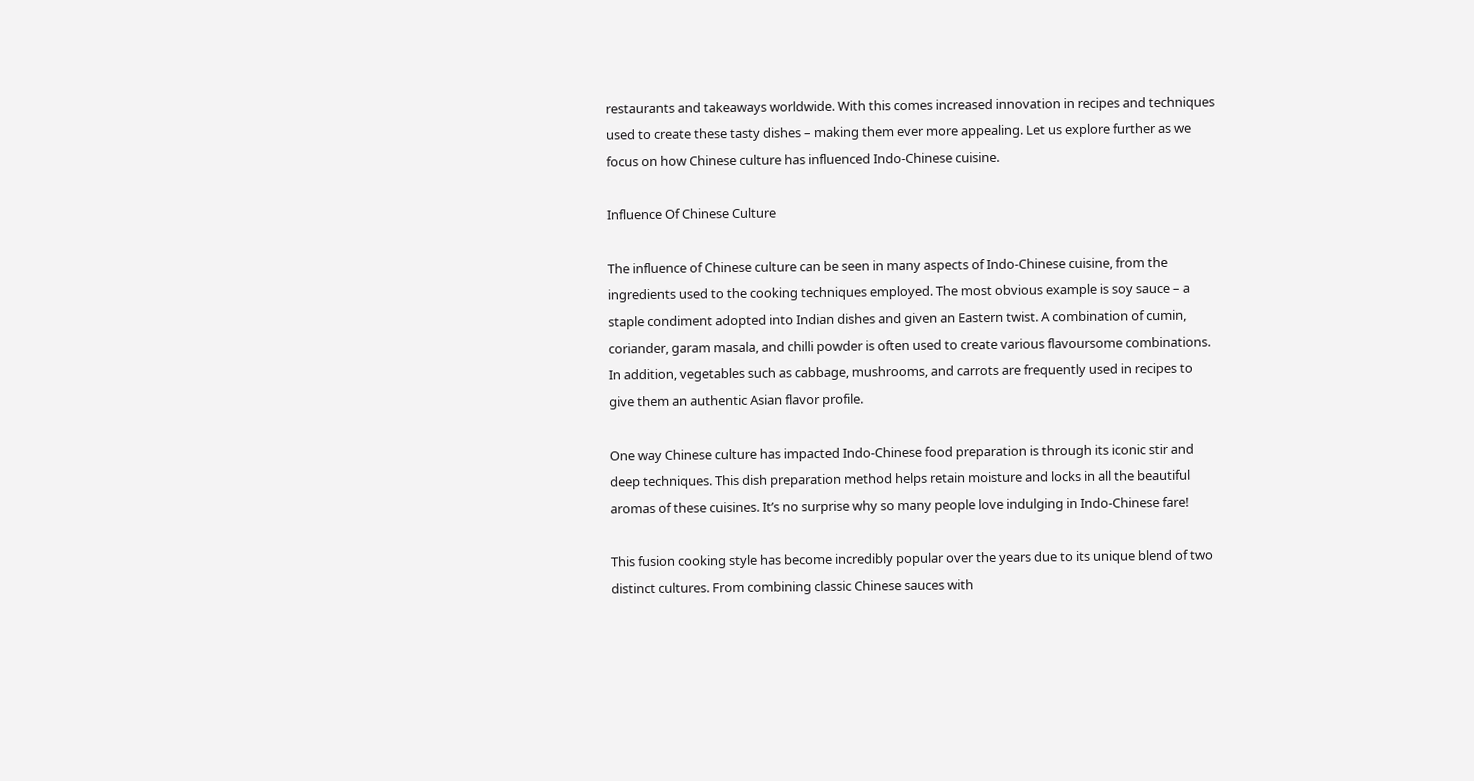restaurants and takeaways worldwide. With this comes increased innovation in recipes and techniques used to create these tasty dishes – making them ever more appealing. Let us explore further as we focus on how Chinese culture has influenced Indo-Chinese cuisine.

Influence Of Chinese Culture

The influence of Chinese culture can be seen in many aspects of Indo-Chinese cuisine, from the ingredients used to the cooking techniques employed. The most obvious example is soy sauce – a staple condiment adopted into Indian dishes and given an Eastern twist. A combination of cumin, coriander, garam masala, and chilli powder is often used to create various flavoursome combinations. In addition, vegetables such as cabbage, mushrooms, and carrots are frequently used in recipes to give them an authentic Asian flavor profile.

One way Chinese culture has impacted Indo-Chinese food preparation is through its iconic stir and deep techniques. This dish preparation method helps retain moisture and locks in all the beautiful aromas of these cuisines. It’s no surprise why so many people love indulging in Indo-Chinese fare!

This fusion cooking style has become incredibly popular over the years due to its unique blend of two distinct cultures. From combining classic Chinese sauces with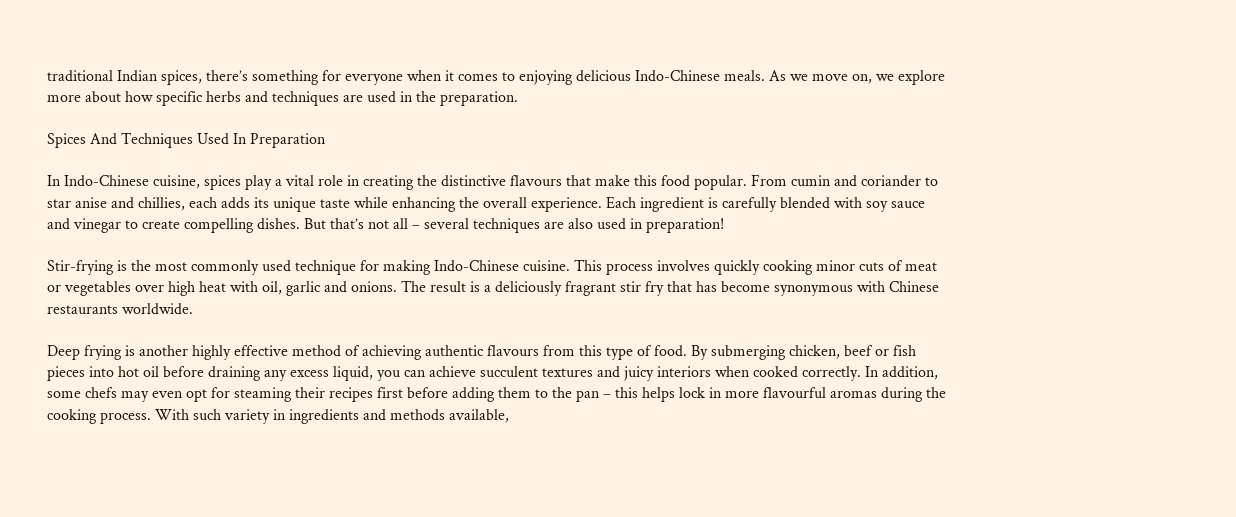traditional Indian spices, there’s something for everyone when it comes to enjoying delicious Indo-Chinese meals. As we move on, we explore more about how specific herbs and techniques are used in the preparation.

Spices And Techniques Used In Preparation

In Indo-Chinese cuisine, spices play a vital role in creating the distinctive flavours that make this food popular. From cumin and coriander to star anise and chillies, each adds its unique taste while enhancing the overall experience. Each ingredient is carefully blended with soy sauce and vinegar to create compelling dishes. But that’s not all – several techniques are also used in preparation!

Stir-frying is the most commonly used technique for making Indo-Chinese cuisine. This process involves quickly cooking minor cuts of meat or vegetables over high heat with oil, garlic and onions. The result is a deliciously fragrant stir fry that has become synonymous with Chinese restaurants worldwide.

Deep frying is another highly effective method of achieving authentic flavours from this type of food. By submerging chicken, beef or fish pieces into hot oil before draining any excess liquid, you can achieve succulent textures and juicy interiors when cooked correctly. In addition, some chefs may even opt for steaming their recipes first before adding them to the pan – this helps lock in more flavourful aromas during the cooking process. With such variety in ingredients and methods available,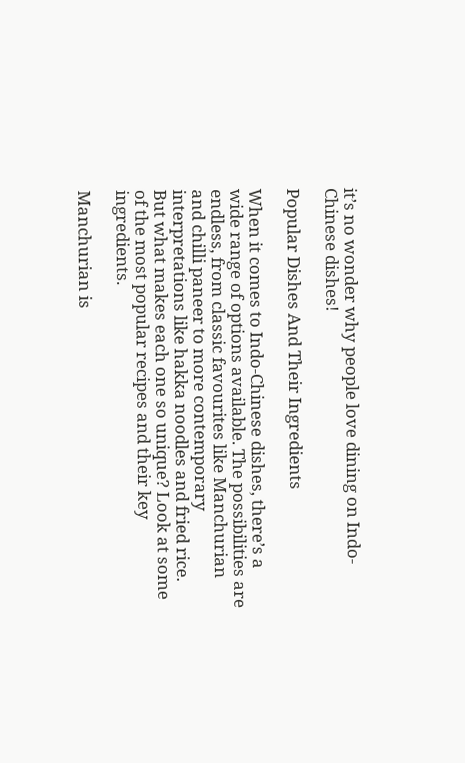it’s no wonder why people love dining on Indo-Chinese dishes!

Popular Dishes And Their Ingredients

When it comes to Indo-Chinese dishes, there’s a wide range of options available. The possibilities are endless, from classic favourites like Manchurian and chilli paneer to more contemporary interpretations like hakka noodles and fried rice. But what makes each one so unique? Look at some of the most popular recipes and their key ingredients.

Manchurian is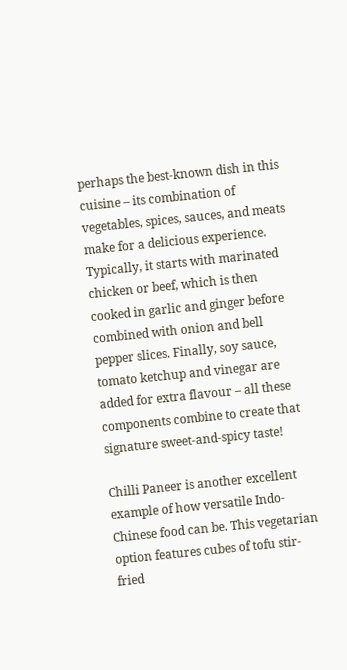perhaps the best-known dish in this cuisine – its combination of vegetables, spices, sauces, and meats make for a delicious experience. Typically, it starts with marinated chicken or beef, which is then cooked in garlic and ginger before combined with onion and bell pepper slices. Finally, soy sauce, tomato ketchup and vinegar are added for extra flavour – all these components combine to create that signature sweet-and-spicy taste!

Chilli Paneer is another excellent example of how versatile Indo-Chinese food can be. This vegetarian option features cubes of tofu stir-fried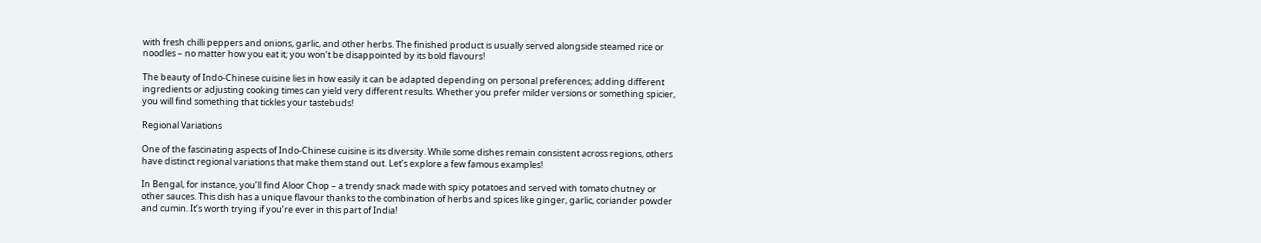with fresh chilli peppers and onions, garlic, and other herbs. The finished product is usually served alongside steamed rice or noodles – no matter how you eat it; you won’t be disappointed by its bold flavours!

The beauty of Indo-Chinese cuisine lies in how easily it can be adapted depending on personal preferences; adding different ingredients or adjusting cooking times can yield very different results. Whether you prefer milder versions or something spicier, you will find something that tickles your tastebuds!

Regional Variations

One of the fascinating aspects of Indo-Chinese cuisine is its diversity. While some dishes remain consistent across regions, others have distinct regional variations that make them stand out. Let’s explore a few famous examples!

In Bengal, for instance, you’ll find Aloor Chop – a trendy snack made with spicy potatoes and served with tomato chutney or other sauces. This dish has a unique flavour thanks to the combination of herbs and spices like ginger, garlic, coriander powder and cumin. It’s worth trying if you’re ever in this part of India!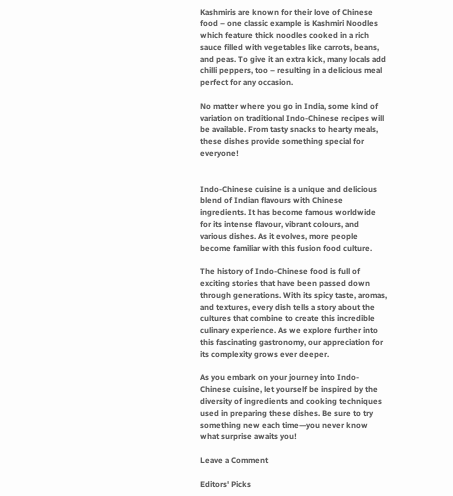Kashmiris are known for their love of Chinese food – one classic example is Kashmiri Noodles which feature thick noodles cooked in a rich sauce filled with vegetables like carrots, beans, and peas. To give it an extra kick, many locals add chilli peppers, too – resulting in a delicious meal perfect for any occasion.

No matter where you go in India, some kind of variation on traditional Indo-Chinese recipes will be available. From tasty snacks to hearty meals, these dishes provide something special for everyone!


Indo-Chinese cuisine is a unique and delicious blend of Indian flavours with Chinese ingredients. It has become famous worldwide for its intense flavour, vibrant colours, and various dishes. As it evolves, more people become familiar with this fusion food culture.

The history of Indo-Chinese food is full of exciting stories that have been passed down through generations. With its spicy taste, aromas, and textures, every dish tells a story about the cultures that combine to create this incredible culinary experience. As we explore further into this fascinating gastronomy, our appreciation for its complexity grows ever deeper.

As you embark on your journey into Indo-Chinese cuisine, let yourself be inspired by the diversity of ingredients and cooking techniques used in preparing these dishes. Be sure to try something new each time—you never know what surprise awaits you!

Leave a Comment

Editors' Picks